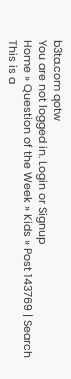b3ta.com qotw
You are not logged in. Login or Signup
Home » Question of the Week » Kids » Post 143769 | Search
This is a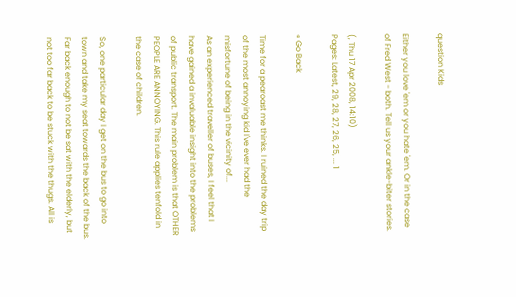question Kids

Either you love 'em or you hate 'em. Or in the case of Fred West - both. Tell us your ankle-biter stories.

(, Thu 17 Apr 2008, 14:10)
Pages: Latest, 29, 28, 27, 26, 25, ... 1

« Go Back

Time for a pearoast me thinks. I ruined the day trip of the most annoying kid I've ever had the misfortune of being in the vicinity of...
As an experienced traveller of buses, I feel that I have gained a invaluable insight into the problems of public transport. The main problem is that OTHER PEOPLE ARE ANNOYING. This rule applies tenfold in the case of children.

So, one particular day I get on the bus to go into town and take my seat towards the back of the bus. Far back enough to not be sat with the elderly, but not too far back to be stuck with the thugs. All is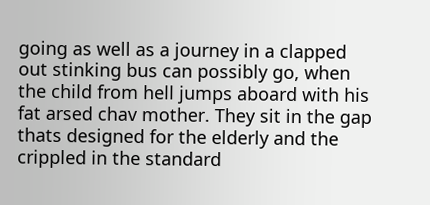going as well as a journey in a clapped out stinking bus can possibly go, when the child from hell jumps aboard with his fat arsed chav mother. They sit in the gap thats designed for the elderly and the crippled in the standard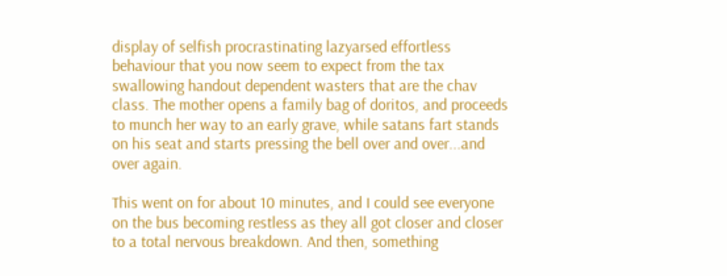display of selfish procrastinating lazyarsed effortless behaviour that you now seem to expect from the tax swallowing handout dependent wasters that are the chav class. The mother opens a family bag of doritos, and proceeds to munch her way to an early grave, while satans fart stands on his seat and starts pressing the bell over and over...and over again.

This went on for about 10 minutes, and I could see everyone on the bus becoming restless as they all got closer and closer to a total nervous breakdown. And then, something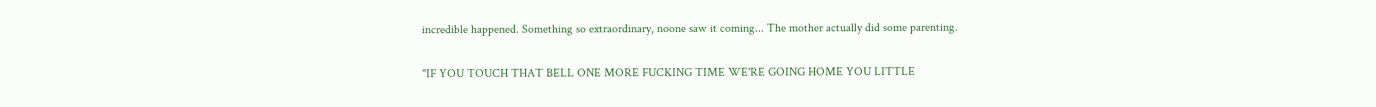incredible happened. Something so extraordinary, noone saw it coming... The mother actually did some parenting.

"IF YOU TOUCH THAT BELL ONE MORE FUCKING TIME WE'RE GOING HOME YOU LITTLE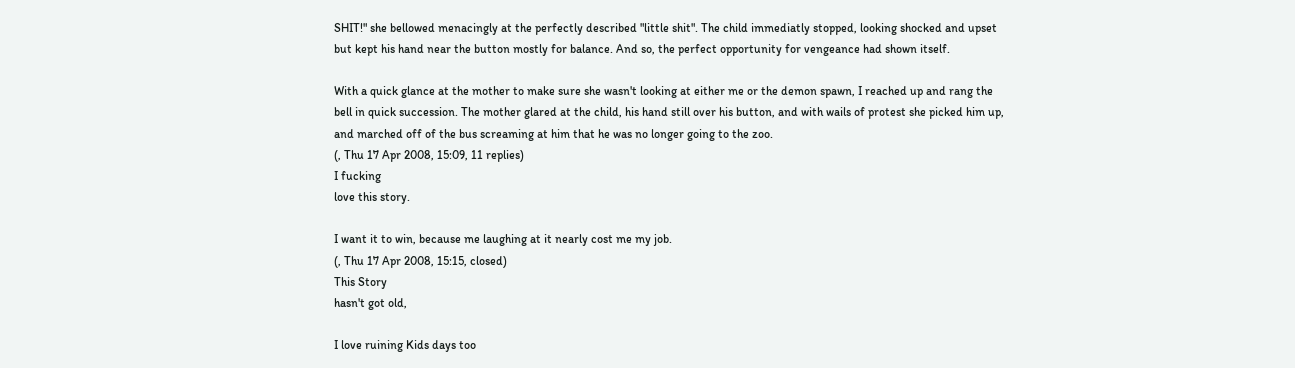SHIT!" she bellowed menacingly at the perfectly described "little shit". The child immediatly stopped, looking shocked and upset but kept his hand near the button mostly for balance. And so, the perfect opportunity for vengeance had shown itself.

With a quick glance at the mother to make sure she wasn't looking at either me or the demon spawn, I reached up and rang the bell in quick succession. The mother glared at the child, his hand still over his button, and with wails of protest she picked him up, and marched off of the bus screaming at him that he was no longer going to the zoo.
(, Thu 17 Apr 2008, 15:09, 11 replies)
I fucking
love this story.

I want it to win, because me laughing at it nearly cost me my job.
(, Thu 17 Apr 2008, 15:15, closed)
This Story
hasn't got old,

I love ruining Kids days too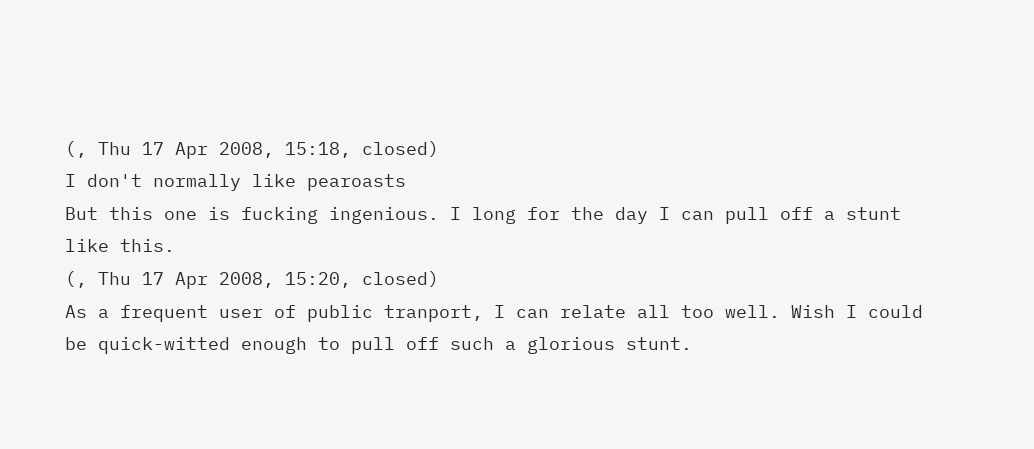(, Thu 17 Apr 2008, 15:18, closed)
I don't normally like pearoasts
But this one is fucking ingenious. I long for the day I can pull off a stunt like this.
(, Thu 17 Apr 2008, 15:20, closed)
As a frequent user of public tranport, I can relate all too well. Wish I could be quick-witted enough to pull off such a glorious stunt.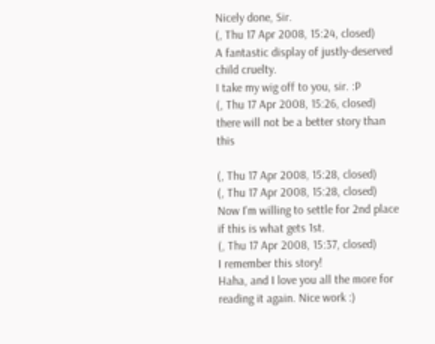Nicely done, Sir.
(, Thu 17 Apr 2008, 15:24, closed)
A fantastic display of justly-deserved child cruelty.
I take my wig off to you, sir. :P
(, Thu 17 Apr 2008, 15:26, closed)
there will not be a better story than this

(, Thu 17 Apr 2008, 15:28, closed)
(, Thu 17 Apr 2008, 15:28, closed)
Now I'm willing to settle for 2nd place if this is what gets 1st.
(, Thu 17 Apr 2008, 15:37, closed)
I remember this story!
Haha, and I love you all the more for reading it again. Nice work :)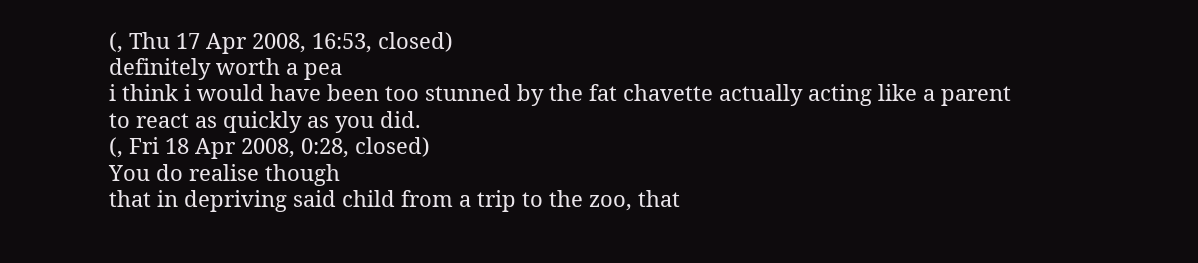(, Thu 17 Apr 2008, 16:53, closed)
definitely worth a pea
i think i would have been too stunned by the fat chavette actually acting like a parent to react as quickly as you did.
(, Fri 18 Apr 2008, 0:28, closed)
You do realise though
that in depriving said child from a trip to the zoo, that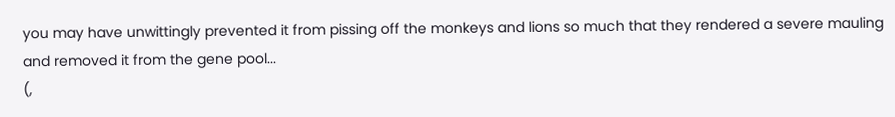you may have unwittingly prevented it from pissing off the monkeys and lions so much that they rendered a severe mauling and removed it from the gene pool...
(,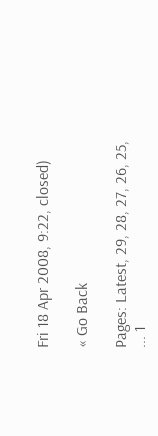Fri 18 Apr 2008, 9:22, closed)

« Go Back

Pages: Latest, 29, 28, 27, 26, 25, ... 1